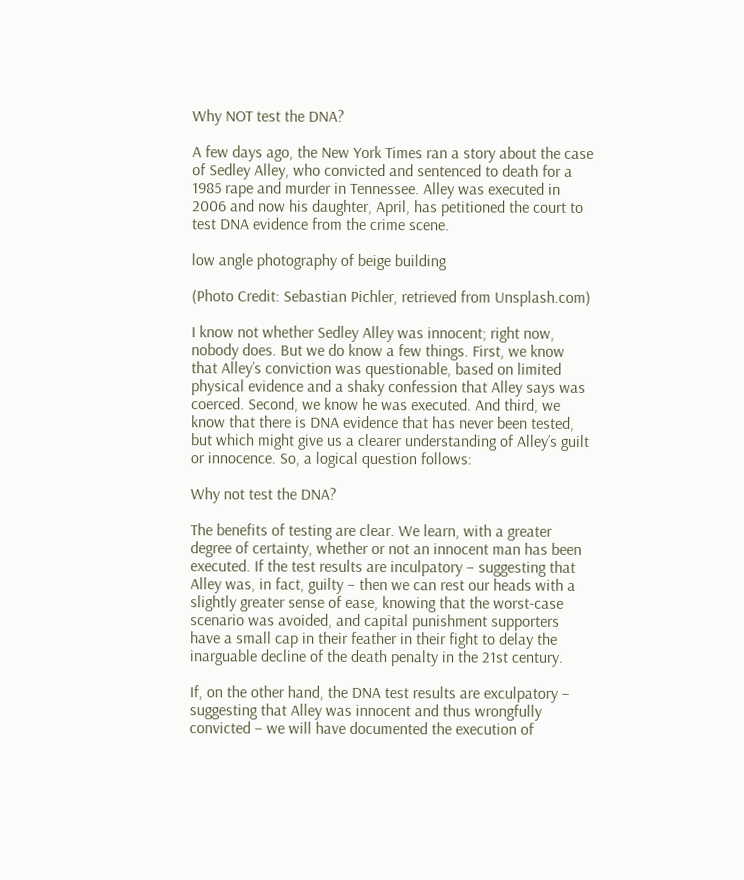Why NOT test the DNA?

A few days ago, the New York Times ran a story about the case of Sedley Alley, who convicted and sentenced to death for a 1985 rape and murder in Tennessee. Alley was executed in 2006 and now his daughter, April, has petitioned the court to test DNA evidence from the crime scene.

low angle photography of beige building

(Photo Credit: Sebastian Pichler, retrieved from Unsplash.com)

I know not whether Sedley Alley was innocent; right now, nobody does. But we do know a few things. First, we know that Alley’s conviction was questionable, based on limited physical evidence and a shaky confession that Alley says was coerced. Second, we know he was executed. And third, we know that there is DNA evidence that has never been tested, but which might give us a clearer understanding of Alley’s guilt or innocence. So, a logical question follows:

Why not test the DNA?

The benefits of testing are clear. We learn, with a greater degree of certainty, whether or not an innocent man has been executed. If the test results are inculpatory – suggesting that Alley was, in fact, guilty – then we can rest our heads with a slightly greater sense of ease, knowing that the worst-case scenario was avoided, and capital punishment supporters have a small cap in their feather in their fight to delay the inarguable decline of the death penalty in the 21st century.

If, on the other hand, the DNA test results are exculpatory – suggesting that Alley was innocent and thus wrongfully convicted – we will have documented the execution of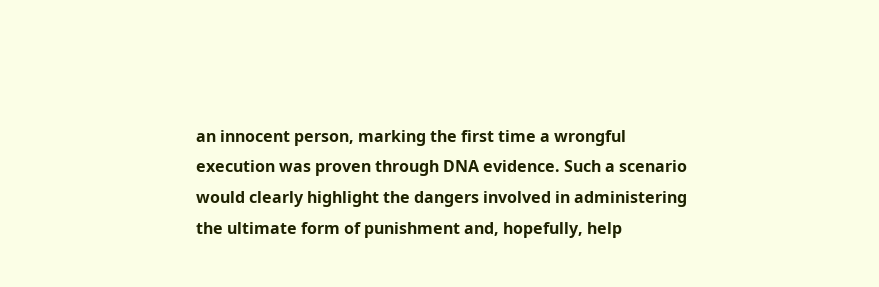an innocent person, marking the first time a wrongful execution was proven through DNA evidence. Such a scenario would clearly highlight the dangers involved in administering the ultimate form of punishment and, hopefully, help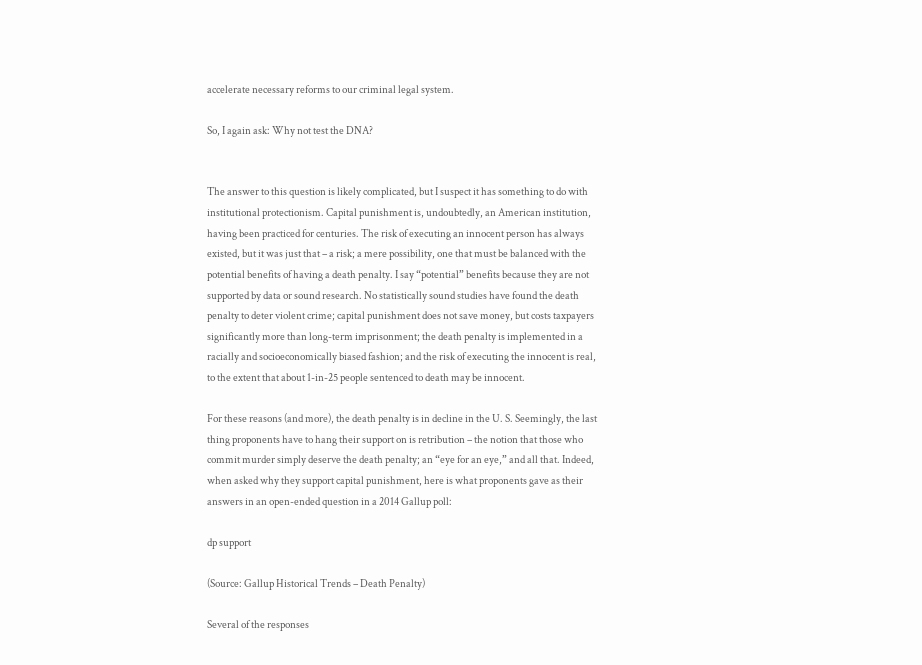accelerate necessary reforms to our criminal legal system.

So, I again ask: Why not test the DNA?


The answer to this question is likely complicated, but I suspect it has something to do with institutional protectionism. Capital punishment is, undoubtedly, an American institution, having been practiced for centuries. The risk of executing an innocent person has always existed, but it was just that – a risk; a mere possibility, one that must be balanced with the potential benefits of having a death penalty. I say “potential” benefits because they are not supported by data or sound research. No statistically sound studies have found the death penalty to deter violent crime; capital punishment does not save money, but costs taxpayers significantly more than long-term imprisonment; the death penalty is implemented in a racially and socioeconomically biased fashion; and the risk of executing the innocent is real, to the extent that about 1-in-25 people sentenced to death may be innocent.

For these reasons (and more), the death penalty is in decline in the U. S. Seemingly, the last thing proponents have to hang their support on is retribution – the notion that those who commit murder simply deserve the death penalty; an “eye for an eye,” and all that. Indeed, when asked why they support capital punishment, here is what proponents gave as their answers in an open-ended question in a 2014 Gallup poll:

dp support

(Source: Gallup Historical Trends – Death Penalty)

Several of the responses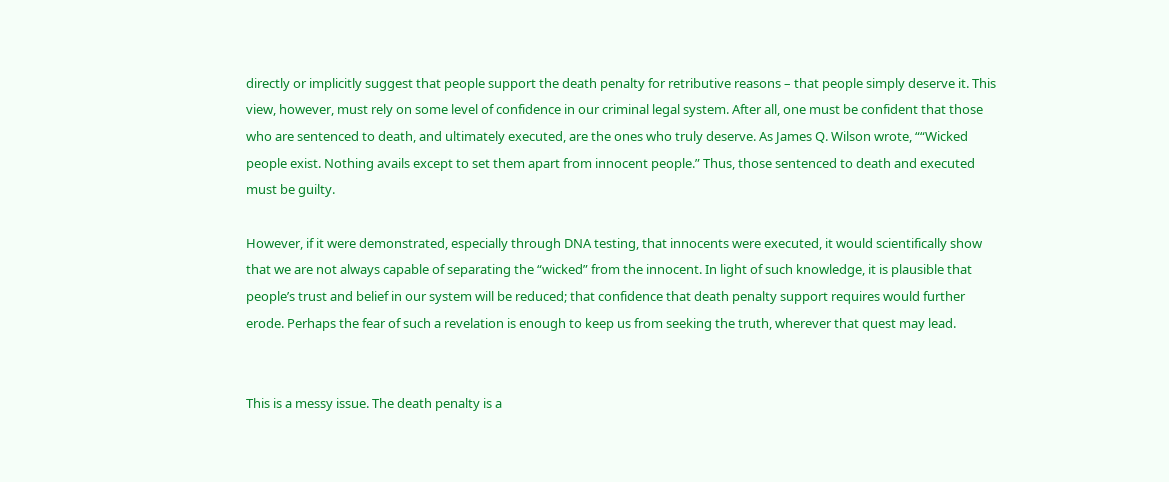directly or implicitly suggest that people support the death penalty for retributive reasons – that people simply deserve it. This view, however, must rely on some level of confidence in our criminal legal system. After all, one must be confident that those who are sentenced to death, and ultimately executed, are the ones who truly deserve. As James Q. Wilson wrote, ““Wicked people exist. Nothing avails except to set them apart from innocent people.” Thus, those sentenced to death and executed must be guilty.

However, if it were demonstrated, especially through DNA testing, that innocents were executed, it would scientifically show that we are not always capable of separating the “wicked” from the innocent. In light of such knowledge, it is plausible that people’s trust and belief in our system will be reduced; that confidence that death penalty support requires would further erode. Perhaps the fear of such a revelation is enough to keep us from seeking the truth, wherever that quest may lead.


This is a messy issue. The death penalty is a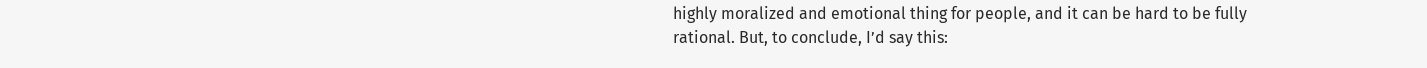highly moralized and emotional thing for people, and it can be hard to be fully rational. But, to conclude, I’d say this: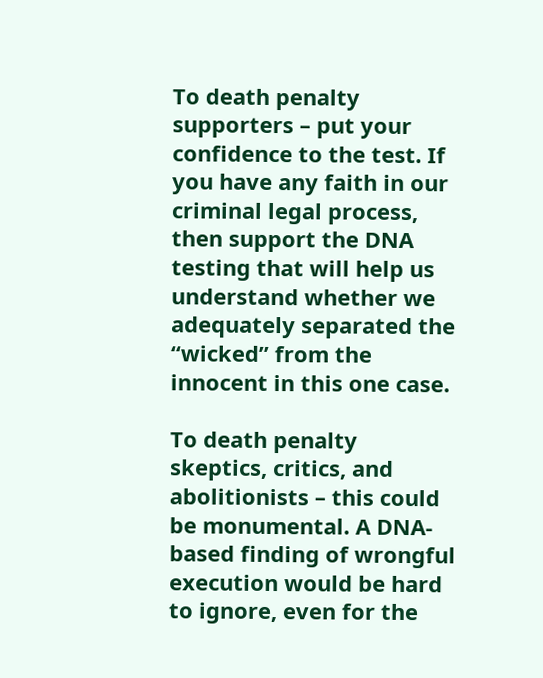To death penalty supporters – put your confidence to the test. If you have any faith in our criminal legal process, then support the DNA testing that will help us understand whether we adequately separated the “wicked” from the innocent in this one case.

To death penalty skeptics, critics, and abolitionists – this could be monumental. A DNA-based finding of wrongful execution would be hard to ignore, even for the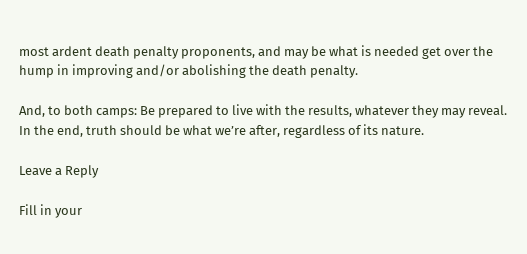most ardent death penalty proponents, and may be what is needed get over the hump in improving and/or abolishing the death penalty.

And, to both camps: Be prepared to live with the results, whatever they may reveal. In the end, truth should be what we’re after, regardless of its nature.

Leave a Reply

Fill in your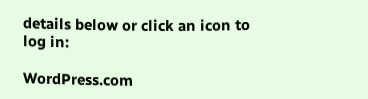details below or click an icon to log in:

WordPress.com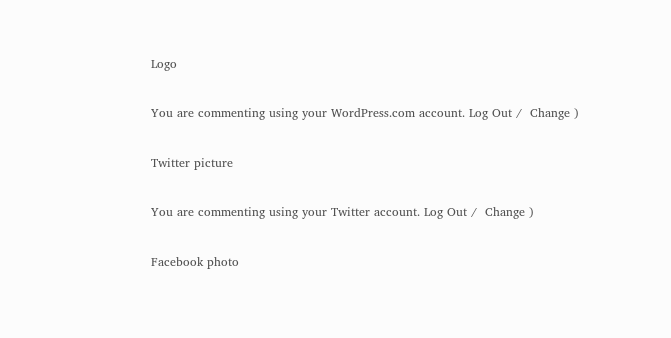Logo

You are commenting using your WordPress.com account. Log Out /  Change )

Twitter picture

You are commenting using your Twitter account. Log Out /  Change )

Facebook photo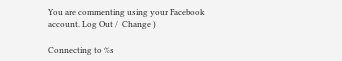You are commenting using your Facebook account. Log Out /  Change )

Connecting to %s